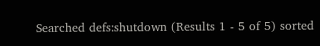Searched defs:shutdown (Results 1 - 5 of 5) sorted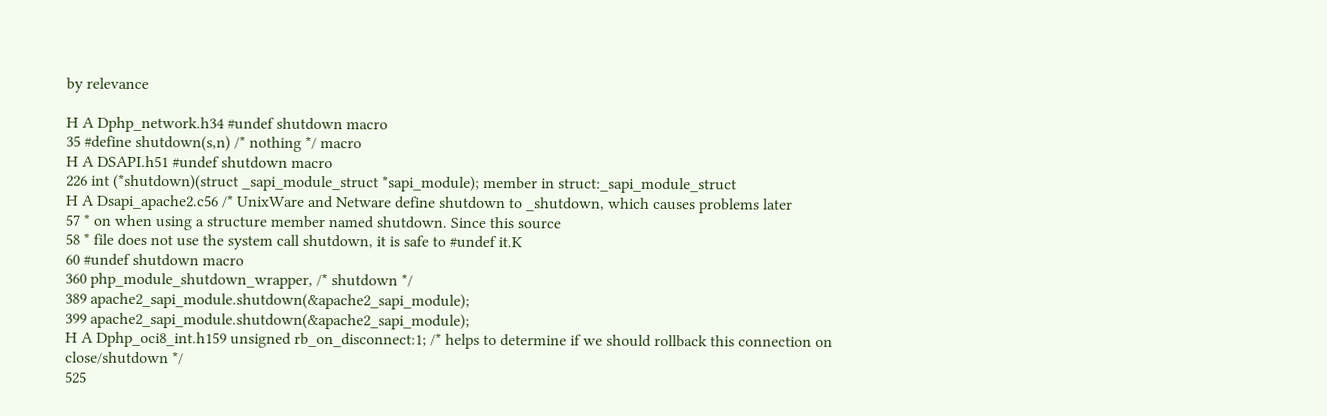by relevance

H A Dphp_network.h34 #undef shutdown macro
35 #define shutdown(s,n) /* nothing */ macro
H A DSAPI.h51 #undef shutdown macro
226 int (*shutdown)(struct _sapi_module_struct *sapi_module); member in struct:_sapi_module_struct
H A Dsapi_apache2.c56 /* UnixWare and Netware define shutdown to _shutdown, which causes problems later
57 * on when using a structure member named shutdown. Since this source
58 * file does not use the system call shutdown, it is safe to #undef it.K
60 #undef shutdown macro
360 php_module_shutdown_wrapper, /* shutdown */
389 apache2_sapi_module.shutdown(&apache2_sapi_module);
399 apache2_sapi_module.shutdown(&apache2_sapi_module);
H A Dphp_oci8_int.h159 unsigned rb_on_disconnect:1; /* helps to determine if we should rollback this connection on close/shutdown */
525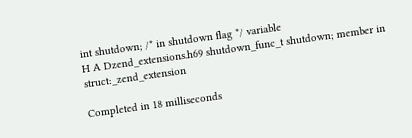int shutdown; /* in shutdown flag */ variable
H A Dzend_extensions.h69 shutdown_func_t shutdown; member in struct:_zend_extension

Completed in 18 milliseconds